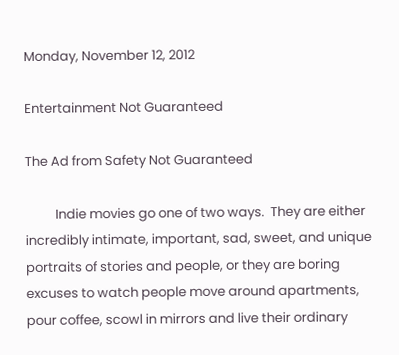Monday, November 12, 2012

Entertainment Not Guaranteed

The Ad from Safety Not Guaranteed

          Indie movies go one of two ways.  They are either incredibly intimate, important, sad, sweet, and unique portraits of stories and people, or they are boring excuses to watch people move around apartments, pour coffee, scowl in mirrors and live their ordinary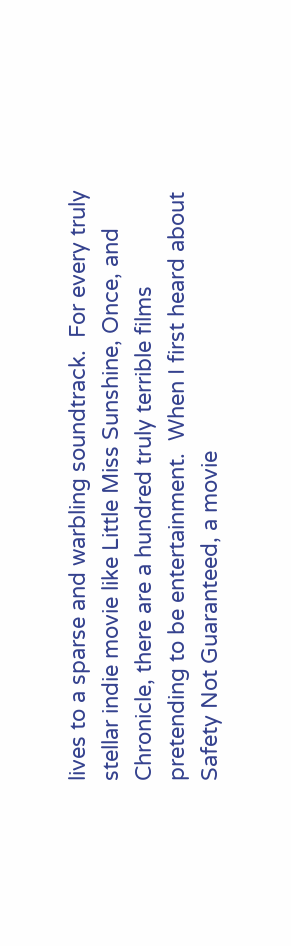lives to a sparse and warbling soundtrack.  For every truly stellar indie movie like Little Miss Sunshine, Once, and Chronicle, there are a hundred truly terrible films pretending to be entertainment.  When I first heard about Safety Not Guaranteed, a movie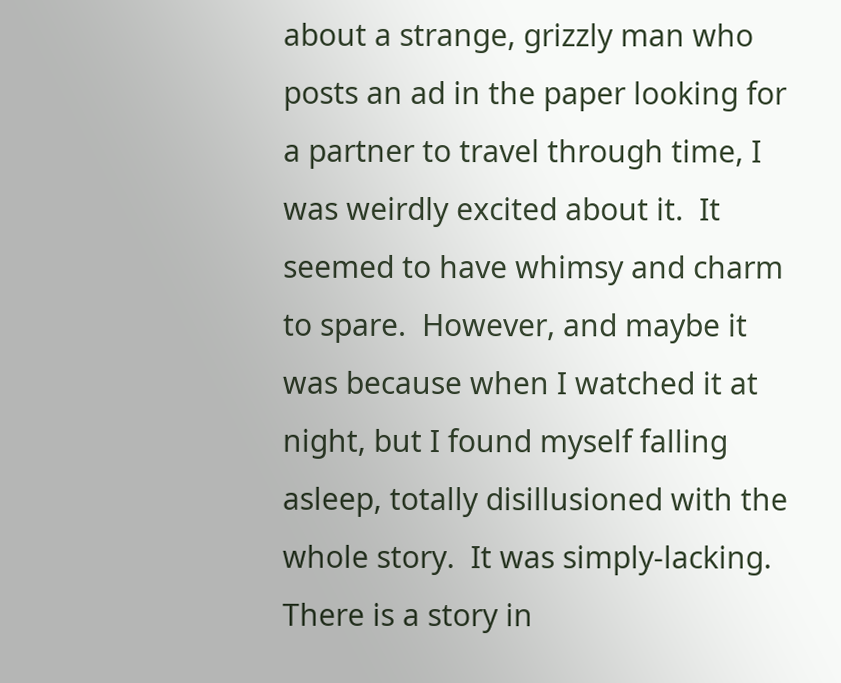about a strange, grizzly man who posts an ad in the paper looking for a partner to travel through time, I was weirdly excited about it.  It seemed to have whimsy and charm to spare.  However, and maybe it was because when I watched it at night, but I found myself falling asleep, totally disillusioned with the whole story.  It was simply-lacking.  There is a story in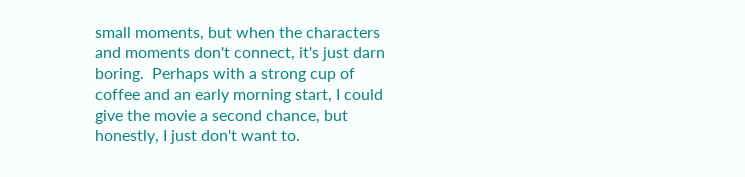small moments, but when the characters and moments don't connect, it's just darn boring.  Perhaps with a strong cup of coffee and an early morning start, I could give the movie a second chance, but honestly, I just don't want to.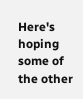Here's hoping some of the other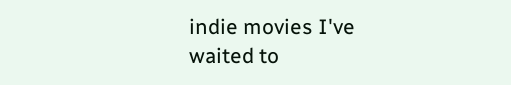indie movies I've waited to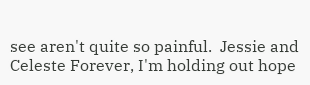see aren't quite so painful.  Jessie and Celeste Forever, I'm holding out hope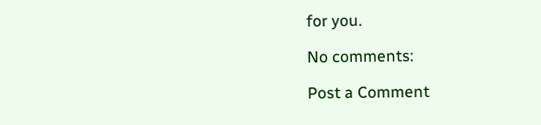for you.

No comments:

Post a Comment